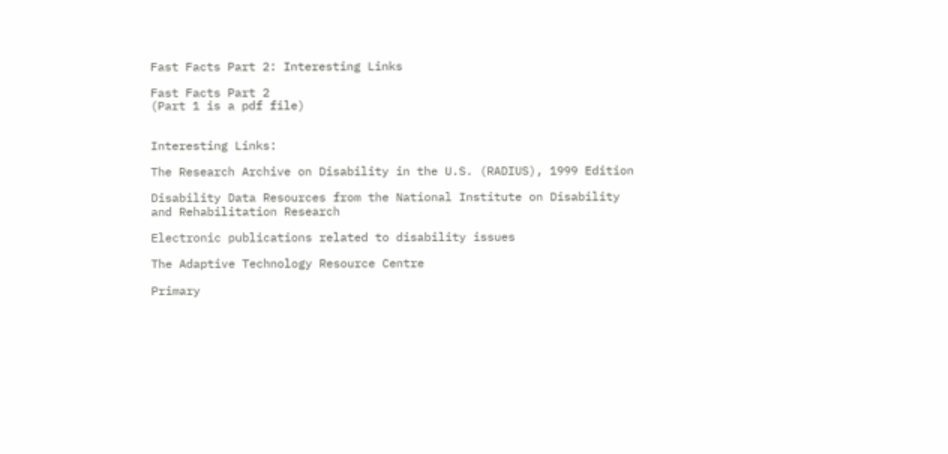Fast Facts Part 2: Interesting Links

Fast Facts Part 2
(Part 1 is a pdf file)


Interesting Links:

The Research Archive on Disability in the U.S. (RADIUS), 1999 Edition

Disability Data Resources from the National Institute on Disability
and Rehabilitation Research

Electronic publications related to disability issues

The Adaptive Technology Resource Centre

Primary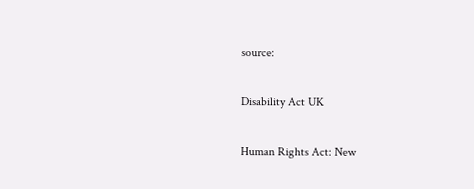source:

Disability Act UK

Human Rights Act: New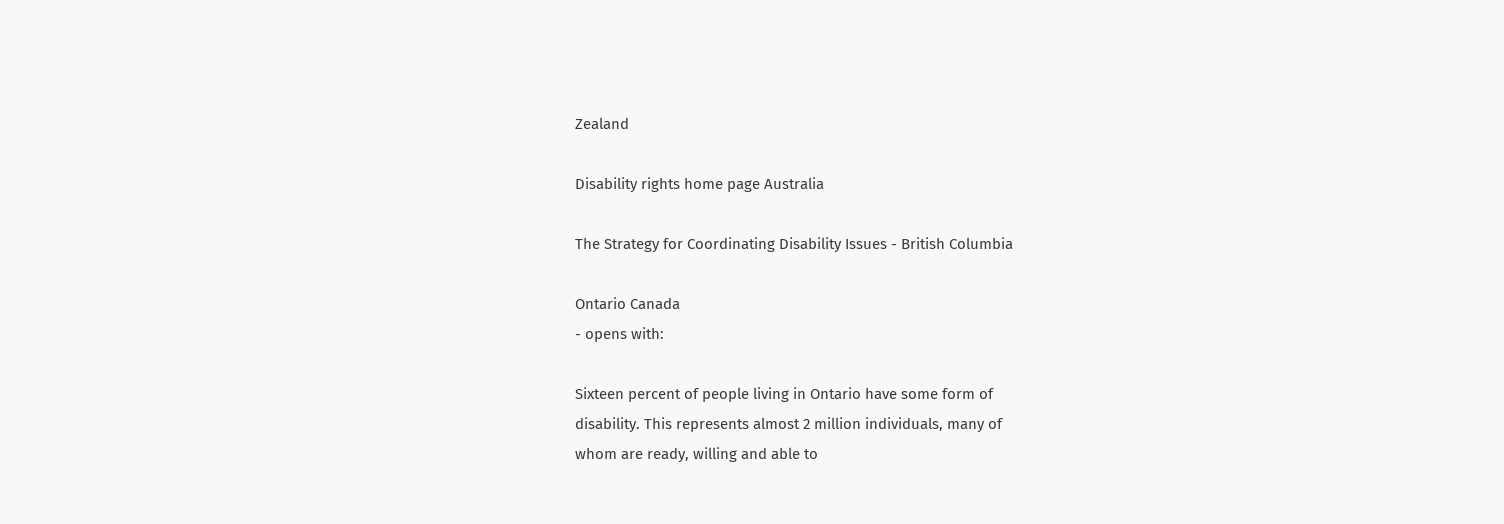Zealand

Disability rights home page Australia

The Strategy for Coordinating Disability Issues - British Columbia

Ontario Canada
- opens with:

Sixteen percent of people living in Ontario have some form of
disability. This represents almost 2 million individuals, many of
whom are ready, willing and able to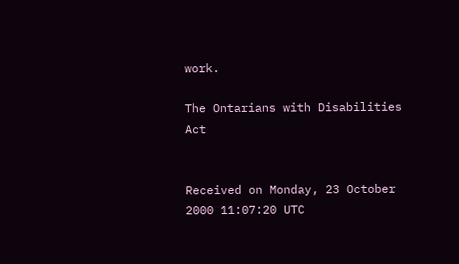work.

The Ontarians with Disabilities Act


Received on Monday, 23 October 2000 11:07:20 UTC